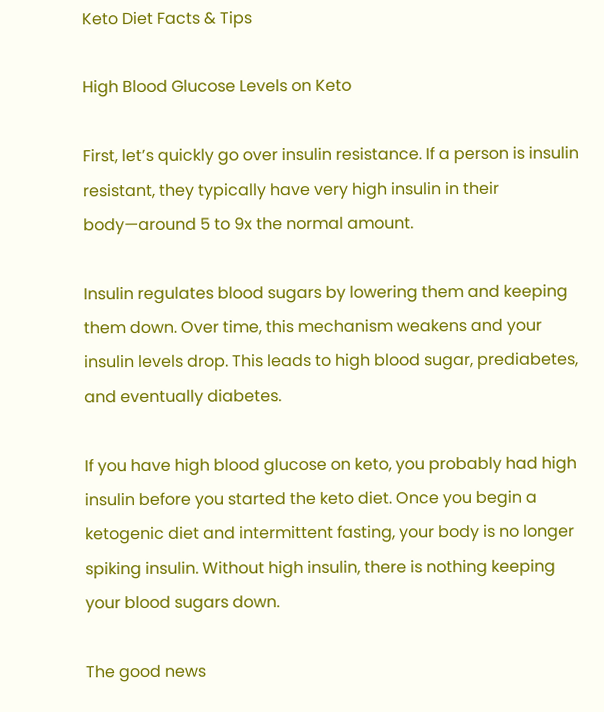Keto Diet Facts & Tips

High Blood Glucose Levels on Keto

First, let’s quickly go over insulin resistance. If a person is insulin resistant, they typically have very high insulin in their body—around 5 to 9x the normal amount.

Insulin regulates blood sugars by lowering them and keeping them down. Over time, this mechanism weakens and your insulin levels drop. This leads to high blood sugar, prediabetes, and eventually diabetes.

If you have high blood glucose on keto, you probably had high insulin before you started the keto diet. Once you begin a ketogenic diet and intermittent fasting, your body is no longer spiking insulin. Without high insulin, there is nothing keeping your blood sugars down.

The good news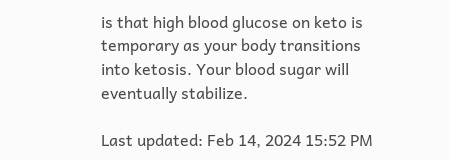is that high blood glucose on keto is temporary as your body transitions into ketosis. Your blood sugar will eventually stabilize.

Last updated: Feb 14, 2024 15:52 PM